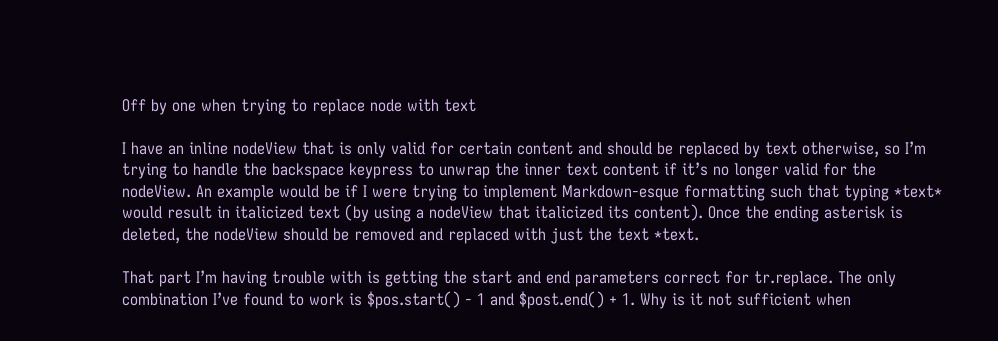Off by one when trying to replace node with text

I have an inline nodeView that is only valid for certain content and should be replaced by text otherwise, so I’m trying to handle the backspace keypress to unwrap the inner text content if it’s no longer valid for the nodeView. An example would be if I were trying to implement Markdown-esque formatting such that typing *text* would result in italicized text (by using a nodeView that italicized its content). Once the ending asterisk is deleted, the nodeView should be removed and replaced with just the text *text.

That part I’m having trouble with is getting the start and end parameters correct for tr.replace. The only combination I’ve found to work is $pos.start() - 1 and $post.end() + 1. Why is it not sufficient when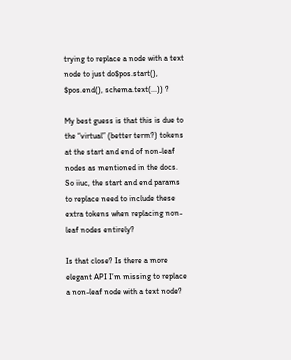trying to replace a node with a text node to just do$pos.start(), $pos.end(), schema.text(...)) ?

My best guess is that this is due to the “virtual” (better term?) tokens at the start and end of non-leaf nodes as mentioned in the docs. So iiuc, the start and end params to replace need to include these extra tokens when replacing non-leaf nodes entirely?

Is that close? Is there a more elegant API I’m missing to replace a non-leaf node with a text node?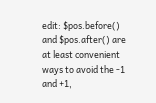edit: $pos.before() and $pos.after() are at least convenient ways to avoid the -1 and +1,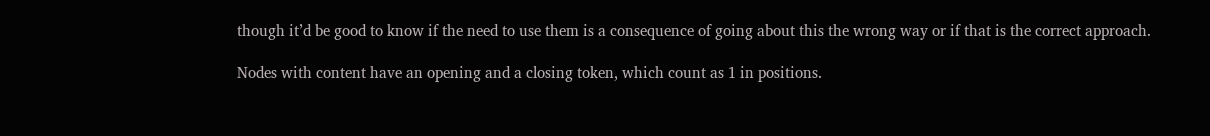though it’d be good to know if the need to use them is a consequence of going about this the wrong way or if that is the correct approach.

Nodes with content have an opening and a closing token, which count as 1 in positions.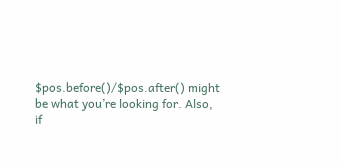$pos.before()/$pos.after() might be what you’re looking for. Also, if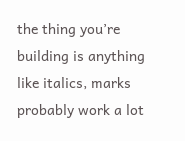the thing you’re building is anything like italics, marks probably work a lot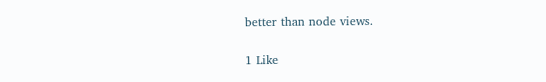better than node views.

1 Like